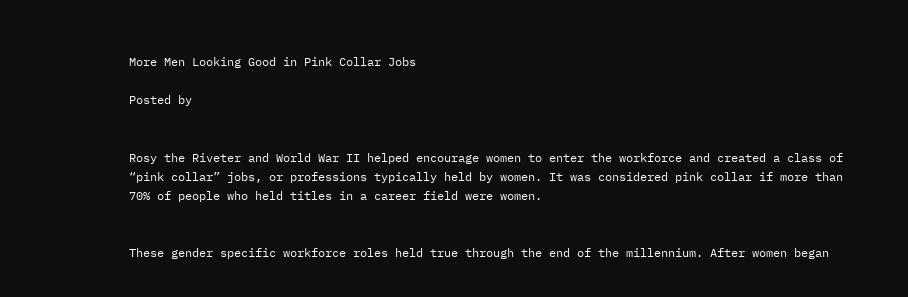More Men Looking Good in Pink Collar Jobs

Posted by


Rosy the Riveter and World War II helped encourage women to enter the workforce and created a class of “pink collar” jobs, or professions typically held by women. It was considered pink collar if more than 70% of people who held titles in a career field were women.


These gender specific workforce roles held true through the end of the millennium. After women began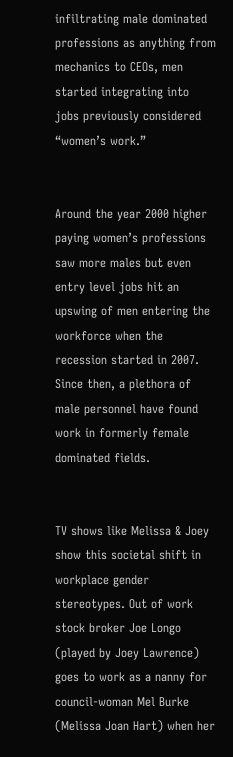infiltrating male dominated professions as anything from mechanics to CEOs, men started integrating into jobs previously considered “women’s work.”


Around the year 2000 higher paying women’s professions saw more males but even entry level jobs hit an upswing of men entering the workforce when the recession started in 2007. Since then, a plethora of male personnel have found work in formerly female dominated fields.


TV shows like Melissa & Joey show this societal shift in workplace gender stereotypes. Out of work stock broker Joe Longo (played by Joey Lawrence) goes to work as a nanny for council-woman Mel Burke (Melissa Joan Hart) when her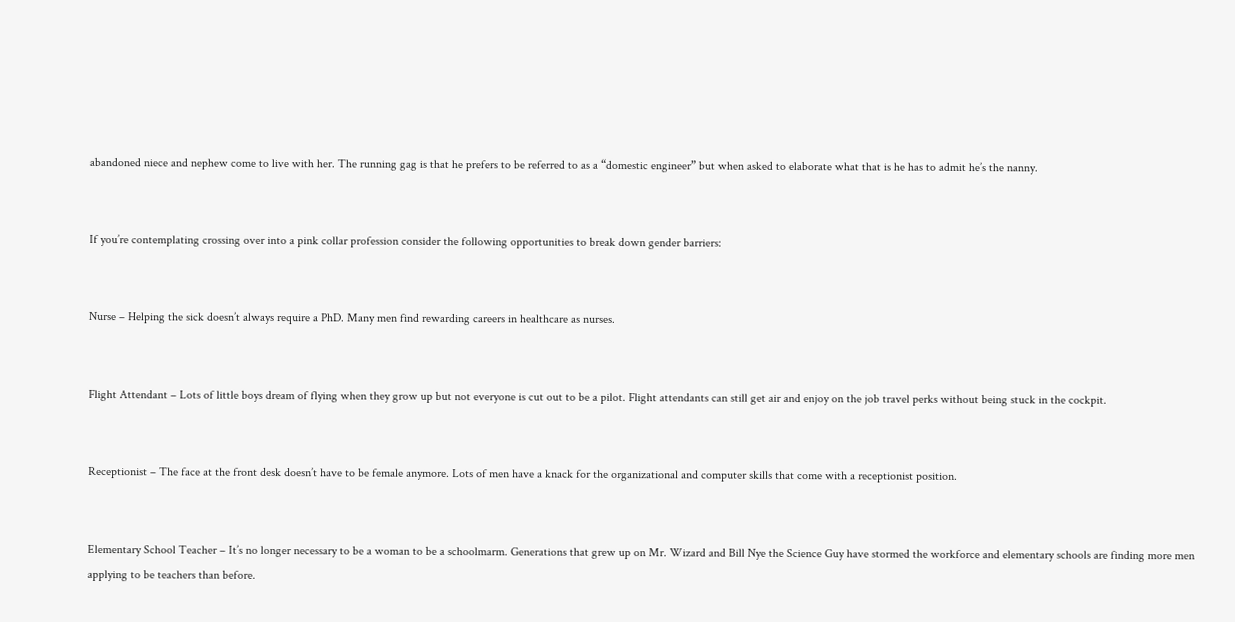abandoned niece and nephew come to live with her. The running gag is that he prefers to be referred to as a “domestic engineer” but when asked to elaborate what that is he has to admit he’s the nanny.


If you’re contemplating crossing over into a pink collar profession consider the following opportunities to break down gender barriers:


Nurse – Helping the sick doesn’t always require a PhD. Many men find rewarding careers in healthcare as nurses.


Flight Attendant – Lots of little boys dream of flying when they grow up but not everyone is cut out to be a pilot. Flight attendants can still get air and enjoy on the job travel perks without being stuck in the cockpit.


Receptionist – The face at the front desk doesn’t have to be female anymore. Lots of men have a knack for the organizational and computer skills that come with a receptionist position.


Elementary School Teacher – It’s no longer necessary to be a woman to be a schoolmarm. Generations that grew up on Mr. Wizard and Bill Nye the Science Guy have stormed the workforce and elementary schools are finding more men applying to be teachers than before.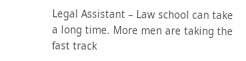Legal Assistant – Law school can take a long time. More men are taking the fast track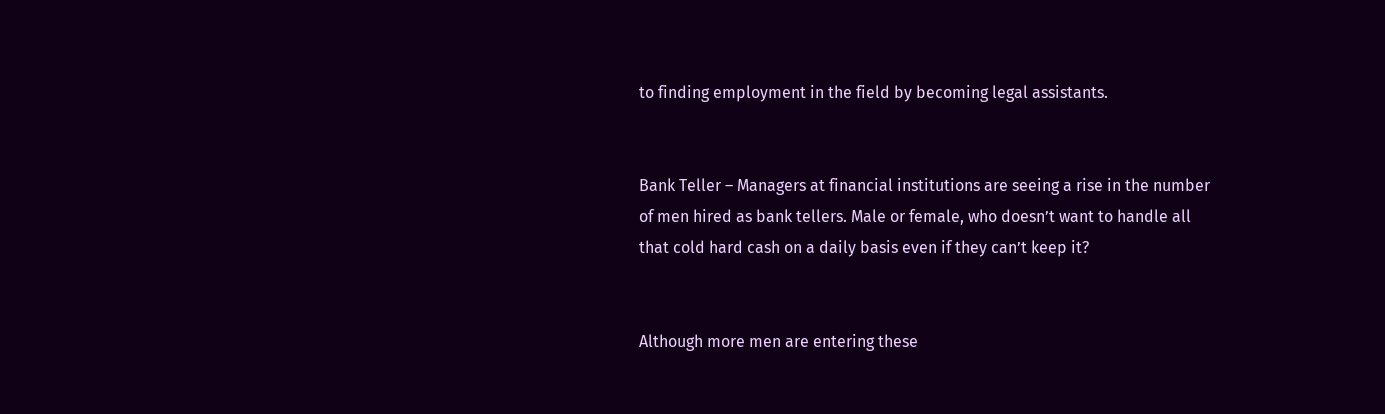to finding employment in the field by becoming legal assistants.


Bank Teller – Managers at financial institutions are seeing a rise in the number of men hired as bank tellers. Male or female, who doesn’t want to handle all that cold hard cash on a daily basis even if they can’t keep it?


Although more men are entering these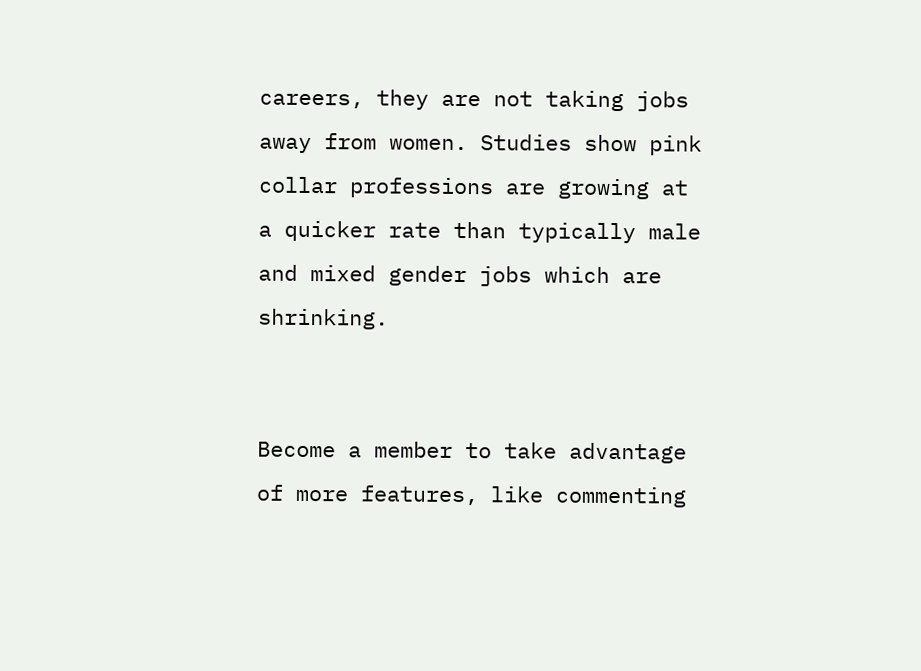careers, they are not taking jobs away from women. Studies show pink collar professions are growing at a quicker rate than typically male and mixed gender jobs which are shrinking.


Become a member to take advantage of more features, like commenting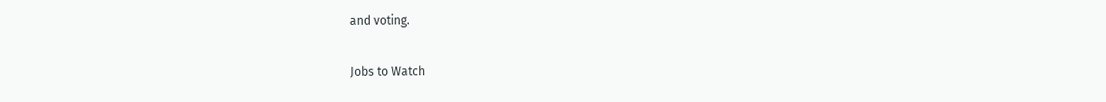and voting.

Jobs to Watch